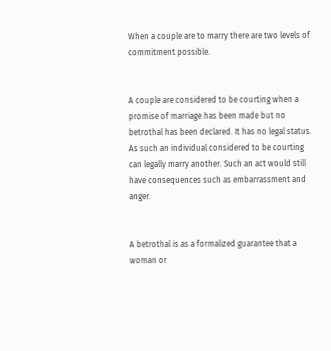When a couple are to marry there are two levels of commitment possible.


A couple are considered to be courting when a promise of marriage has been made but no betrothal has been declared. It has no legal status. As such an individual considered to be courting can legally marry another. Such an act would still have consequences such as embarrassment and anger.


A betrothal is as a formalized guarantee that a woman or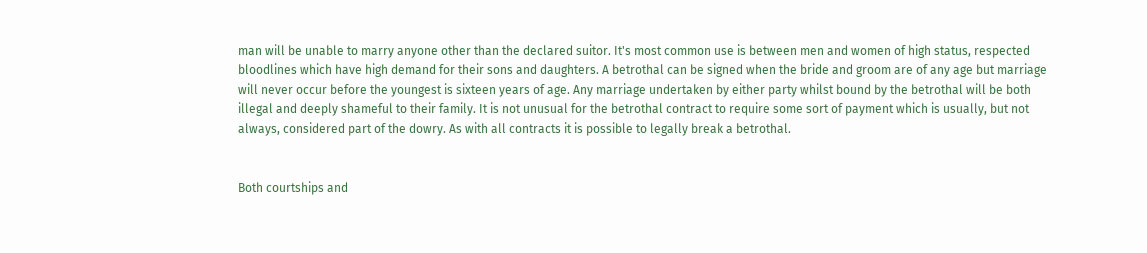man will be unable to marry anyone other than the declared suitor. It's most common use is between men and women of high status, respected bloodlines which have high demand for their sons and daughters. A betrothal can be signed when the bride and groom are of any age but marriage will never occur before the youngest is sixteen years of age. Any marriage undertaken by either party whilst bound by the betrothal will be both illegal and deeply shameful to their family. It is not unusual for the betrothal contract to require some sort of payment which is usually, but not always, considered part of the dowry. As with all contracts it is possible to legally break a betrothal.


Both courtships and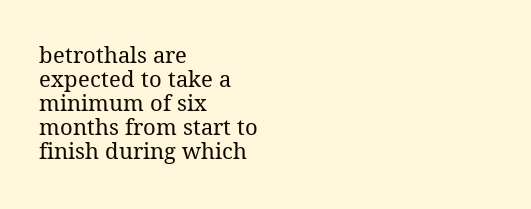betrothals are expected to take a minimum of six months from start to finish during which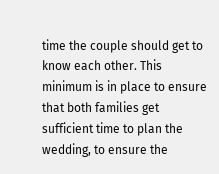time the couple should get to know each other. This minimum is in place to ensure that both families get sufficient time to plan the wedding, to ensure the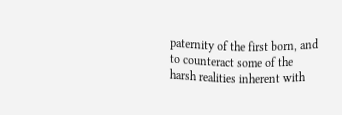paternity of the first born, and to counteract some of the harsh realities inherent with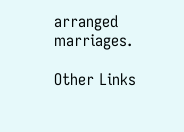arranged marriages.

Other Links